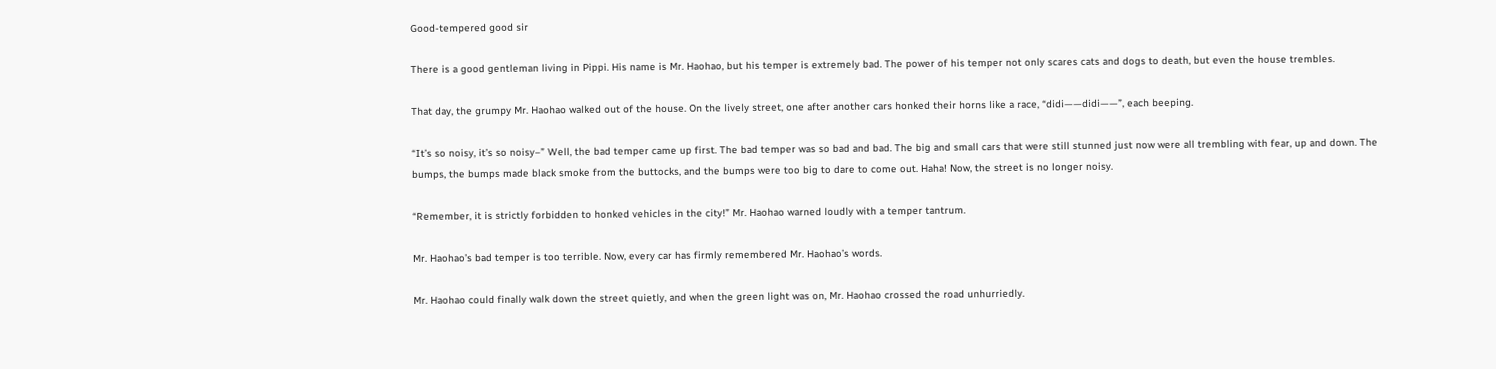Good-tempered good sir

There is a good gentleman living in Pippi. His name is Mr. Haohao, but his temper is extremely bad. The power of his temper not only scares cats and dogs to death, but even the house trembles.

That day, the grumpy Mr. Haohao walked out of the house. On the lively street, one after another cars honked their horns like a race, “didi——didi——”, each beeping.

“It’s so noisy, it’s so noisy–” Well, the bad temper came up first. The bad temper was so bad and bad. The big and small cars that were still stunned just now were all trembling with fear, up and down. The bumps, the bumps made black smoke from the buttocks, and the bumps were too big to dare to come out. Haha! Now, the street is no longer noisy.

“Remember, it is strictly forbidden to honked vehicles in the city!” Mr. Haohao warned loudly with a temper tantrum.

Mr. Haohao’s bad temper is too terrible. Now, every car has firmly remembered Mr. Haohao’s words.

Mr. Haohao could finally walk down the street quietly, and when the green light was on, Mr. Haohao crossed the road unhurriedly.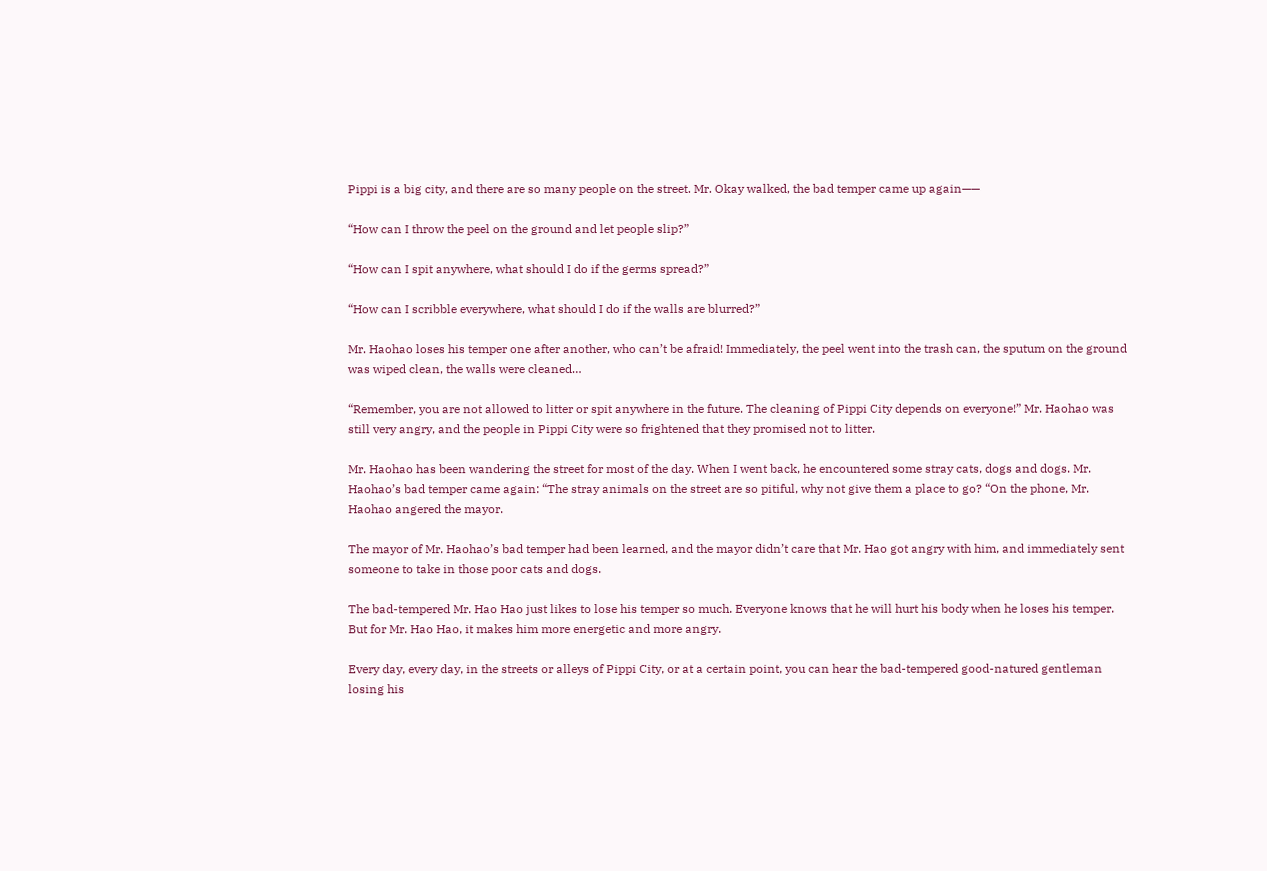Pippi is a big city, and there are so many people on the street. Mr. Okay walked, the bad temper came up again——

“How can I throw the peel on the ground and let people slip?”

“How can I spit anywhere, what should I do if the germs spread?”

“How can I scribble everywhere, what should I do if the walls are blurred?”

Mr. Haohao loses his temper one after another, who can’t be afraid! Immediately, the peel went into the trash can, the sputum on the ground was wiped clean, the walls were cleaned…

“Remember, you are not allowed to litter or spit anywhere in the future. The cleaning of Pippi City depends on everyone!” Mr. Haohao was still very angry, and the people in Pippi City were so frightened that they promised not to litter.

Mr. Haohao has been wandering the street for most of the day. When I went back, he encountered some stray cats, dogs and dogs. Mr. Haohao’s bad temper came again: “The stray animals on the street are so pitiful, why not give them a place to go? “On the phone, Mr. Haohao angered the mayor.

The mayor of Mr. Haohao’s bad temper had been learned, and the mayor didn’t care that Mr. Hao got angry with him, and immediately sent someone to take in those poor cats and dogs.

The bad-tempered Mr. Hao Hao just likes to lose his temper so much. Everyone knows that he will hurt his body when he loses his temper. But for Mr. Hao Hao, it makes him more energetic and more angry.

Every day, every day, in the streets or alleys of Pippi City, or at a certain point, you can hear the bad-tempered good-natured gentleman losing his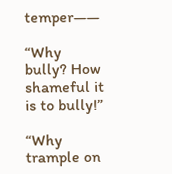temper——

“Why bully? How shameful it is to bully!”

“Why trample on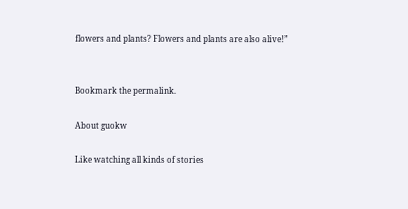flowers and plants? Flowers and plants are also alive!”


Bookmark the permalink.

About guokw

Like watching all kinds of stories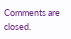Comments are closed.